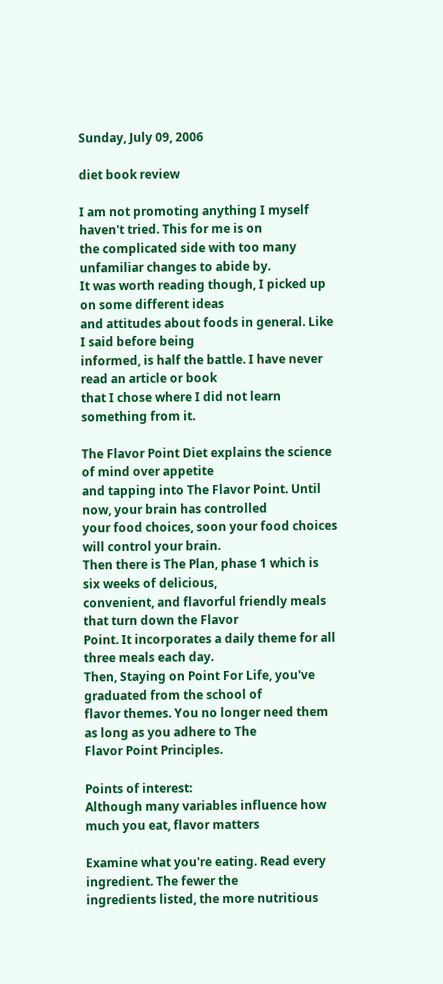Sunday, July 09, 2006

diet book review

I am not promoting anything I myself haven't tried. This for me is on
the complicated side with too many unfamiliar changes to abide by.
It was worth reading though, I picked up on some different ideas
and attitudes about foods in general. Like I said before being
informed, is half the battle. I have never read an article or book
that I chose where I did not learn something from it.

The Flavor Point Diet explains the science of mind over appetite
and tapping into The Flavor Point. Until now, your brain has controlled
your food choices, soon your food choices will control your brain.
Then there is The Plan, phase 1 which is six weeks of delicious,
convenient, and flavorful friendly meals that turn down the Flavor
Point. It incorporates a daily theme for all three meals each day.
Then, Staying on Point For Life, you've graduated from the school of
flavor themes. You no longer need them as long as you adhere to The
Flavor Point Principles.

Points of interest:
Although many variables influence how much you eat, flavor matters

Examine what you're eating. Read every ingredient. The fewer the
ingredients listed, the more nutritious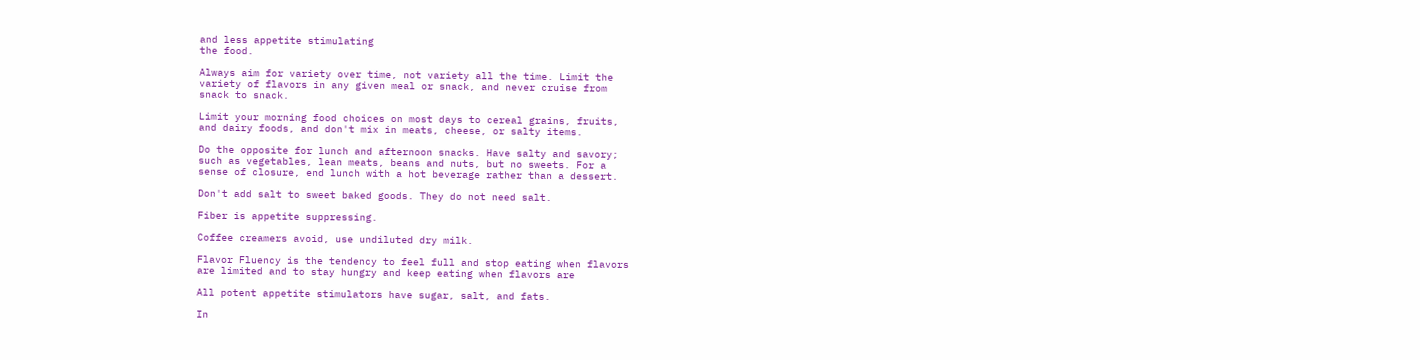and less appetite stimulating
the food.

Always aim for variety over time, not variety all the time. Limit the
variety of flavors in any given meal or snack, and never cruise from
snack to snack.

Limit your morning food choices on most days to cereal grains, fruits,
and dairy foods, and don't mix in meats, cheese, or salty items.

Do the opposite for lunch and afternoon snacks. Have salty and savory;
such as vegetables, lean meats, beans and nuts, but no sweets. For a
sense of closure, end lunch with a hot beverage rather than a dessert.

Don't add salt to sweet baked goods. They do not need salt.

Fiber is appetite suppressing.

Coffee creamers avoid, use undiluted dry milk.

Flavor Fluency is the tendency to feel full and stop eating when flavors
are limited and to stay hungry and keep eating when flavors are

All potent appetite stimulators have sugar, salt, and fats.

In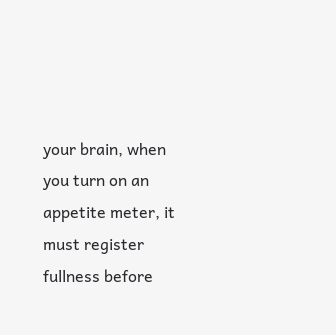your brain, when you turn on an appetite meter, it must register
fullness before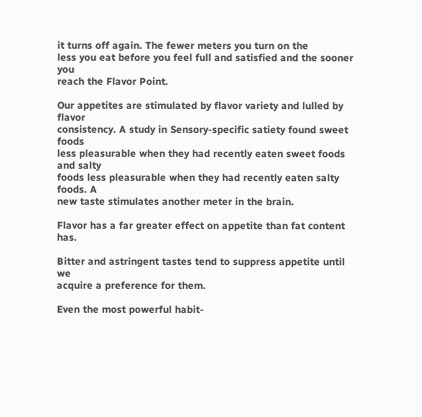it turns off again. The fewer meters you turn on the
less you eat before you feel full and satisfied and the sooner you
reach the Flavor Point.

Our appetites are stimulated by flavor variety and lulled by flavor
consistency. A study in Sensory-specific satiety found sweet foods
less pleasurable when they had recently eaten sweet foods and salty
foods less pleasurable when they had recently eaten salty foods. A
new taste stimulates another meter in the brain.

Flavor has a far greater effect on appetite than fat content has.

Bitter and astringent tastes tend to suppress appetite until we
acquire a preference for them.

Even the most powerful habit-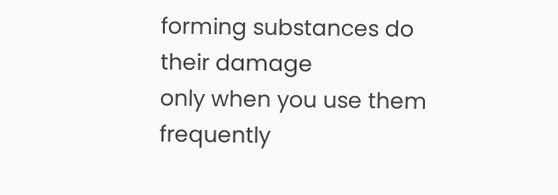forming substances do their damage
only when you use them frequently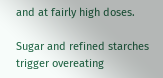and at fairly high doses.

Sugar and refined starches trigger overeating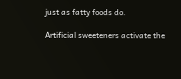just as fatty foods do.

Artificial sweeteners activate the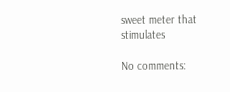sweet meter that stimulates

No comments: